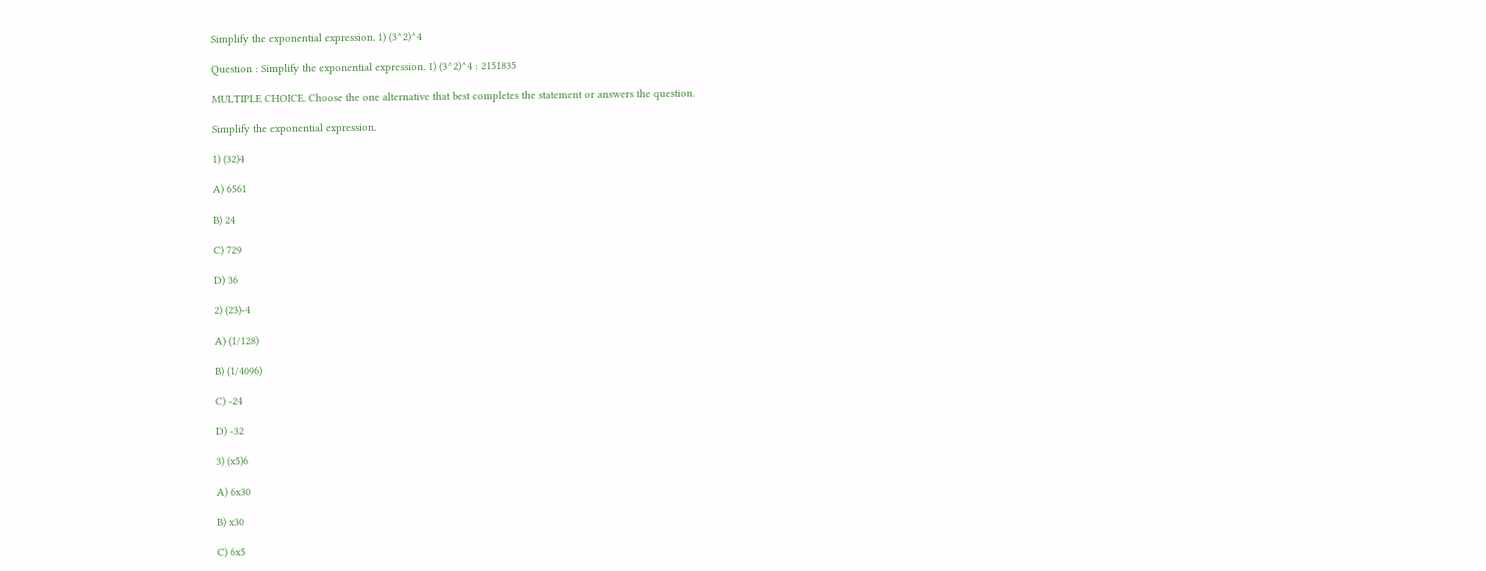Simplify the exponential expression. 1) (3^2)^4

Question : Simplify the exponential expression. 1) (3^2)^4 : 2151835

MULTIPLE CHOICE. Choose the one alternative that best completes the statement or answers the question.

Simplify the exponential expression.

1) (32)4

A) 6561

B) 24

C) 729

D) 36

2) (23)-4

A) (1/128)

B) (1/4096)

C) -24

D) -32

3) (x5)6

A) 6x30

B) x30

C) 6x5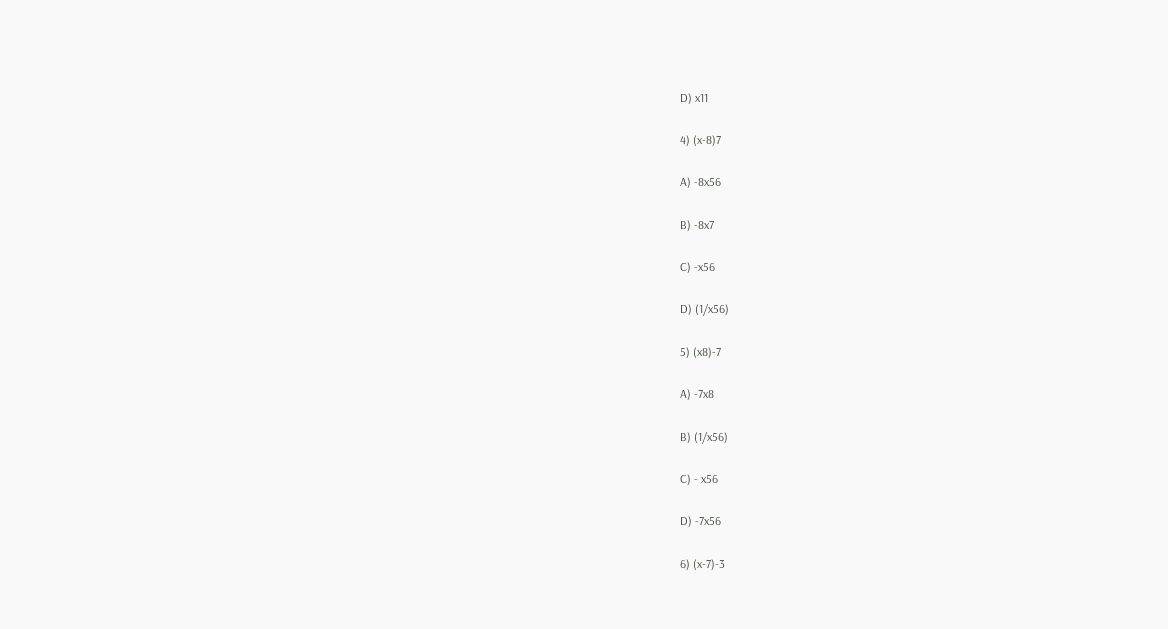D) x11

4) (x-8)7

A) -8x56

B) -8x7

C) -x56

D) (1/x56)

5) (x8)-7

A) -7x8

B) (1/x56)

C) - x56

D) -7x56

6) (x-7)-3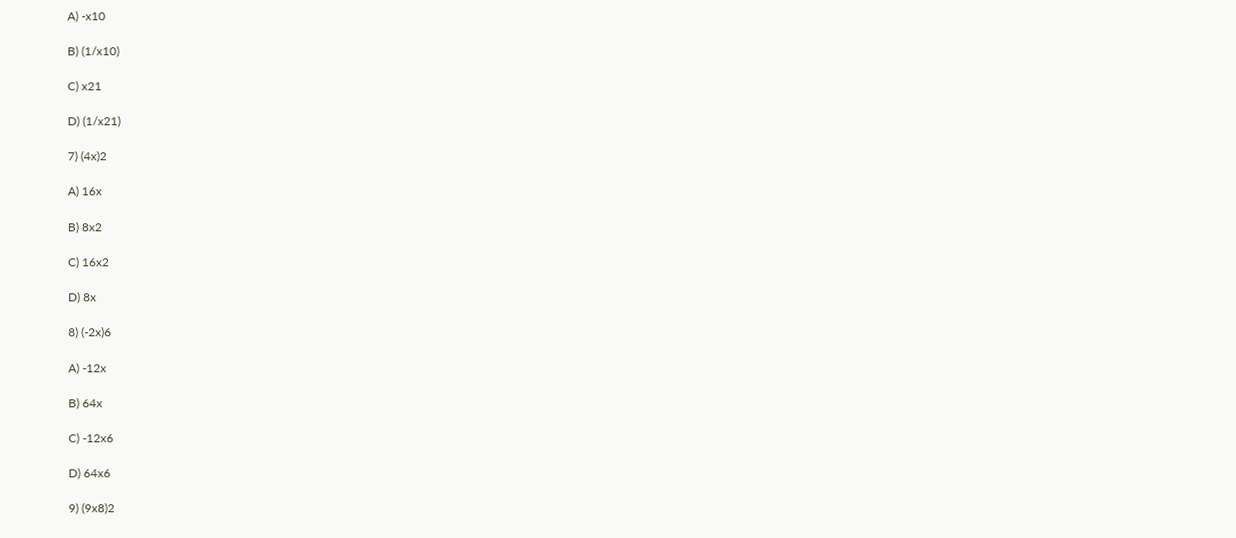A) -x10

B) (1/x10)

C) x21

D) (1/x21)

7) (4x)2

A) 16x

B) 8x2

C) 16x2

D) 8x

8) (-2x)6

A) -12x

B) 64x

C) -12x6

D) 64x6

9) (9x8)2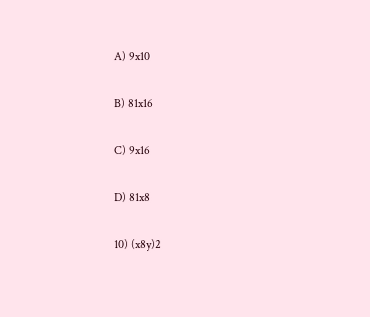A) 9x10

B) 81x16

C) 9x16

D) 81x8

10) (x8y)2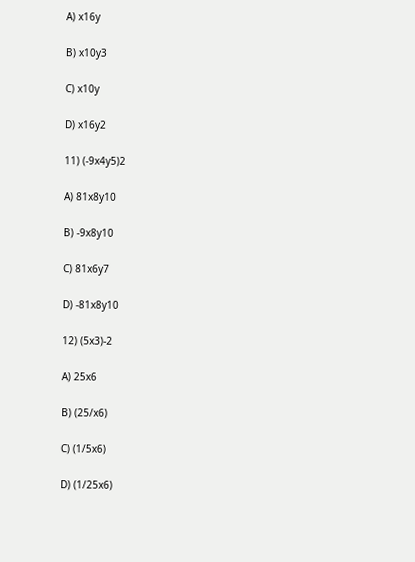A) x16y

B) x10y3

C) x10y

D) x16y2

11) (-9x4y5)2

A) 81x8y10

B) -9x8y10

C) 81x6y7

D) -81x8y10

12) (5x3)-2

A) 25x6

B) (25/x6)

C) (1/5x6)

D) (1/25x6)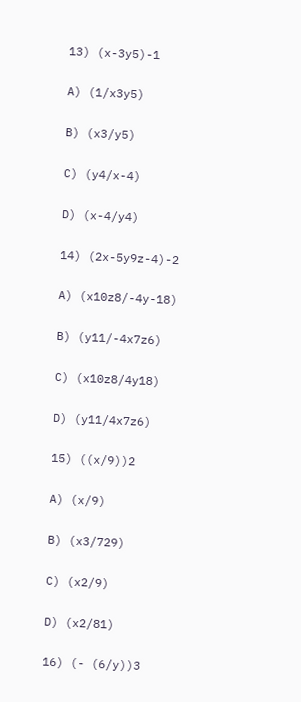13) (x-3y5)-1

A) (1/x3y5)

B) (x3/y5)

C) (y4/x-4)

D) (x-4/y4)

14) (2x-5y9z-4)-2

A) (x10z8/-4y-18)

B) (y11/-4x7z6)

C) (x10z8/4y18)

D) (y11/4x7z6)

15) ((x/9))2

A) (x/9)

B) (x3/729)

C) (x2/9)

D) (x2/81)

16) (- (6/y))3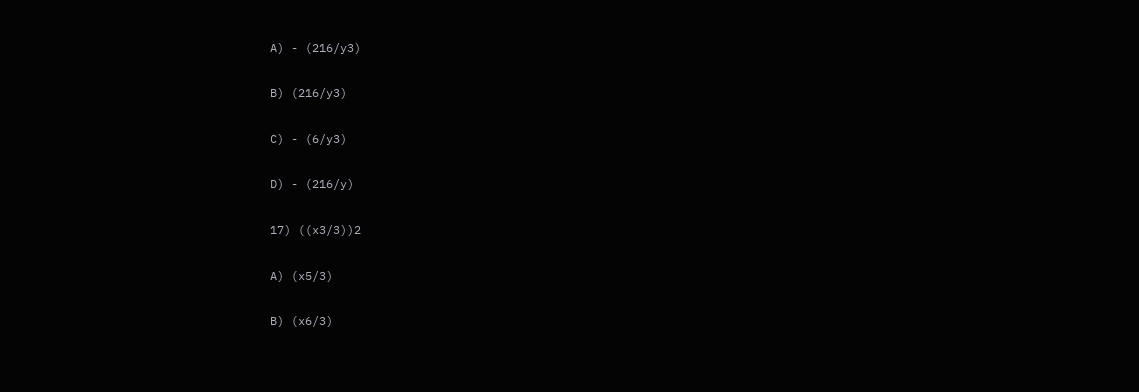A) - (216/y3)

B) (216/y3)

C) - (6/y3)

D) - (216/y)

17) ((x3/3))2

A) (x5/3)

B) (x6/3)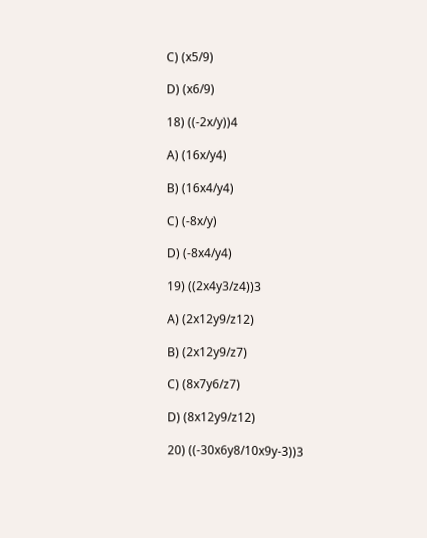C) (x5/9)

D) (x6/9)

18) ((-2x/y))4

A) (16x/y4)

B) (16x4/y4)

C) (-8x/y)

D) (-8x4/y4)

19) ((2x4y3/z4))3

A) (2x12y9/z12)

B) (2x12y9/z7)

C) (8x7y6/z7)

D) (8x12y9/z12)

20) ((-30x6y8/10x9y-3))3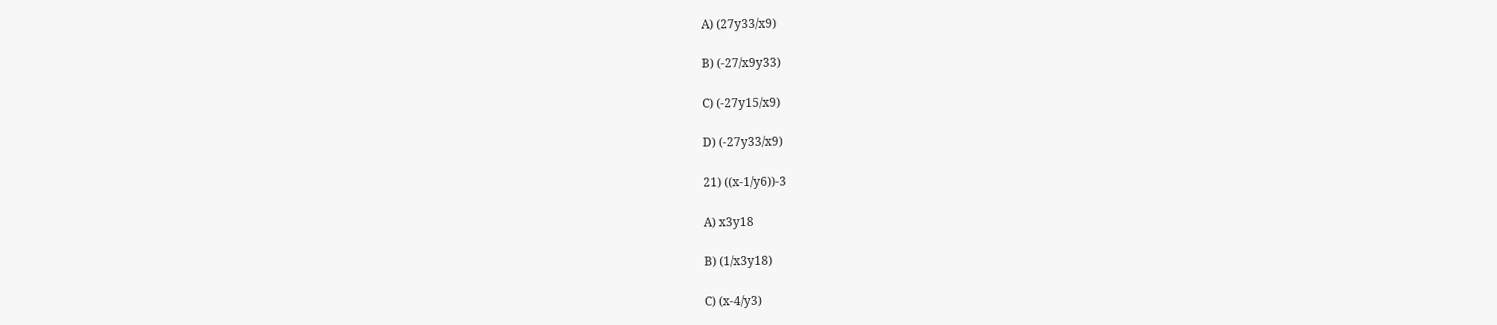A) (27y33/x9)

B) (-27/x9y33)

C) (-27y15/x9)

D) (-27y33/x9)

21) ((x-1/y6))-3

A) x3y18

B) (1/x3y18)

C) (x-4/y3)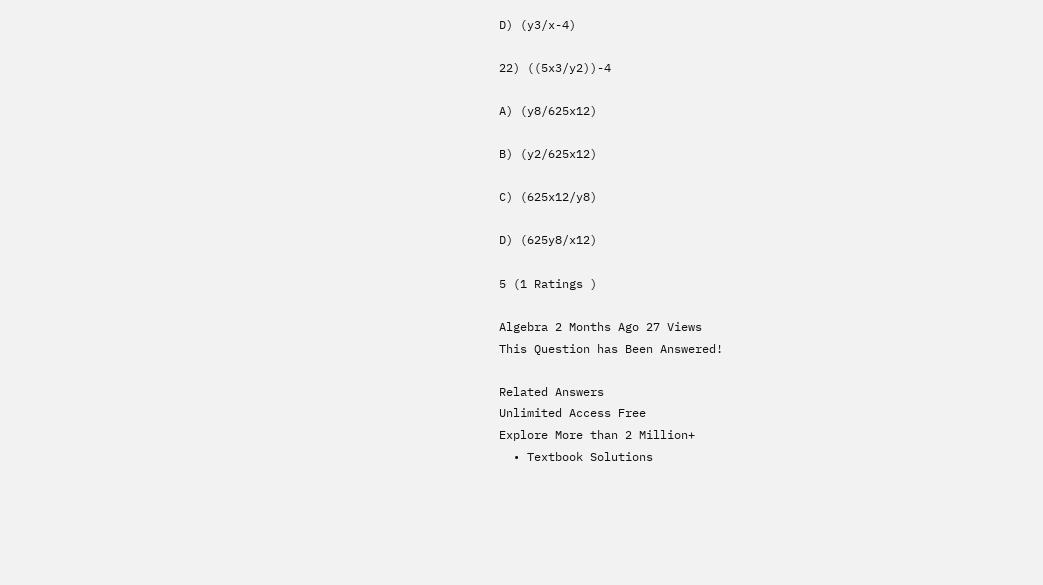D) (y3/x-4)

22) ((5x3/y2))-4

A) (y8/625x12)

B) (y2/625x12)

C) (625x12/y8)

D) (625y8/x12)

5 (1 Ratings )

Algebra 2 Months Ago 27 Views
This Question has Been Answered!

Related Answers
Unlimited Access Free
Explore More than 2 Million+
  • Textbook Solutions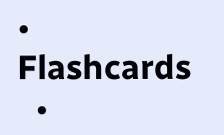• Flashcards
  •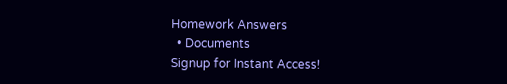Homework Answers
  • Documents
Signup for Instant Access!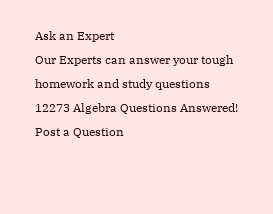Ask an Expert
Our Experts can answer your tough homework and study questions
12273 Algebra Questions Answered!
Post a Question